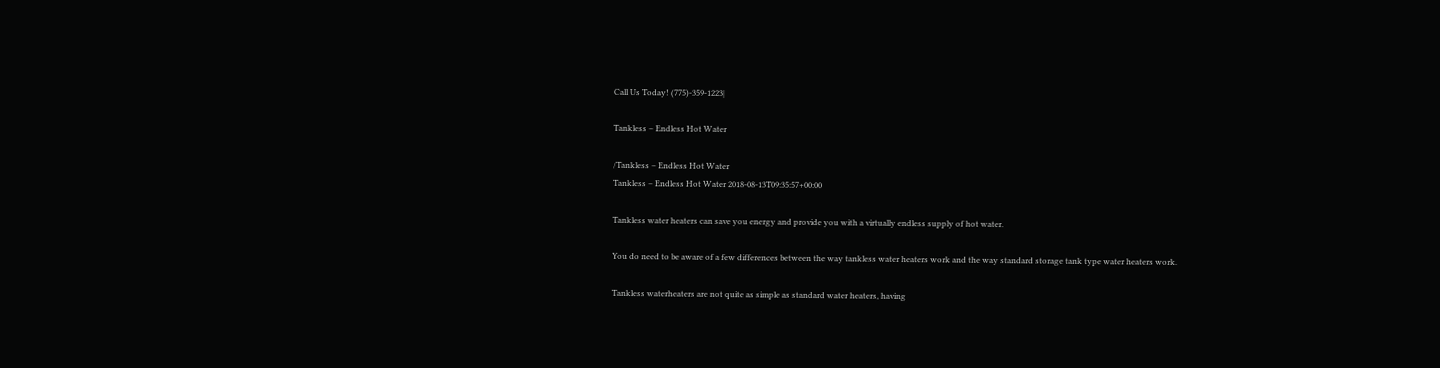Call Us Today! (775)-359-1223|

Tankless – Endless Hot Water

/Tankless – Endless Hot Water
Tankless – Endless Hot Water 2018-08-13T09:35:57+00:00

Tankless water heaters can save you energy and provide you with a virtually endless supply of hot water.

You do need to be aware of a few differences between the way tankless water heaters work and the way standard storage tank type water heaters work.

Tankless waterheaters are not quite as simple as standard water heaters, having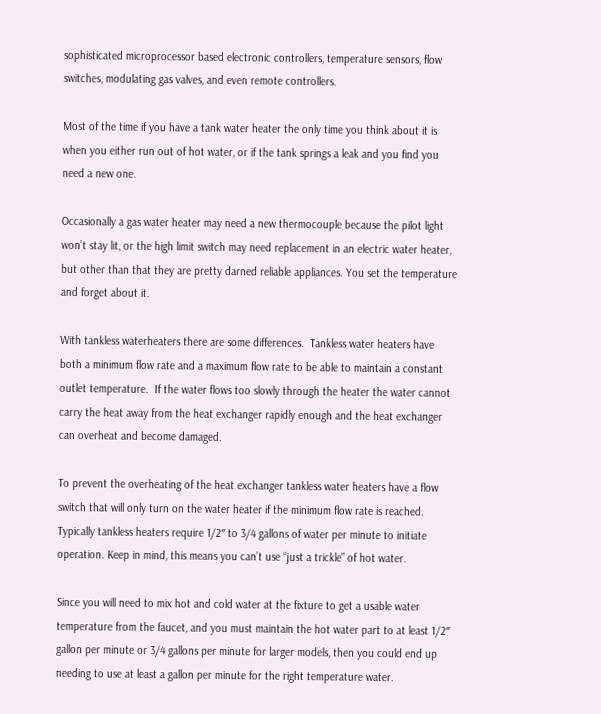sophisticated microprocessor based electronic controllers, temperature sensors, flow switches, modulating gas valves, and even remote controllers.

Most of the time if you have a tank water heater the only time you think about it is when you either run out of hot water, or if the tank springs a leak and you find you need a new one.

Occasionally a gas water heater may need a new thermocouple because the pilot light won’t stay lit, or the high limit switch may need replacement in an electric water heater, but other than that they are pretty darned reliable appliances. You set the temperature and forget about it.

With tankless waterheaters there are some differences.  Tankless water heaters have both a minimum flow rate and a maximum flow rate to be able to maintain a constant outlet temperature.  If the water flows too slowly through the heater the water cannot carry the heat away from the heat exchanger rapidly enough and the heat exchanger can overheat and become damaged.

To prevent the overheating of the heat exchanger tankless water heaters have a flow switch that will only turn on the water heater if the minimum flow rate is reached.  Typically tankless heaters require 1/2″ to 3/4 gallons of water per minute to initiate operation. Keep in mind, this means you can’t use “just a trickle” of hot water.

Since you will need to mix hot and cold water at the fixture to get a usable water temperature from the faucet, and you must maintain the hot water part to at least 1/2″ gallon per minute or 3/4 gallons per minute for larger models, then you could end up needing to use at least a gallon per minute for the right temperature water.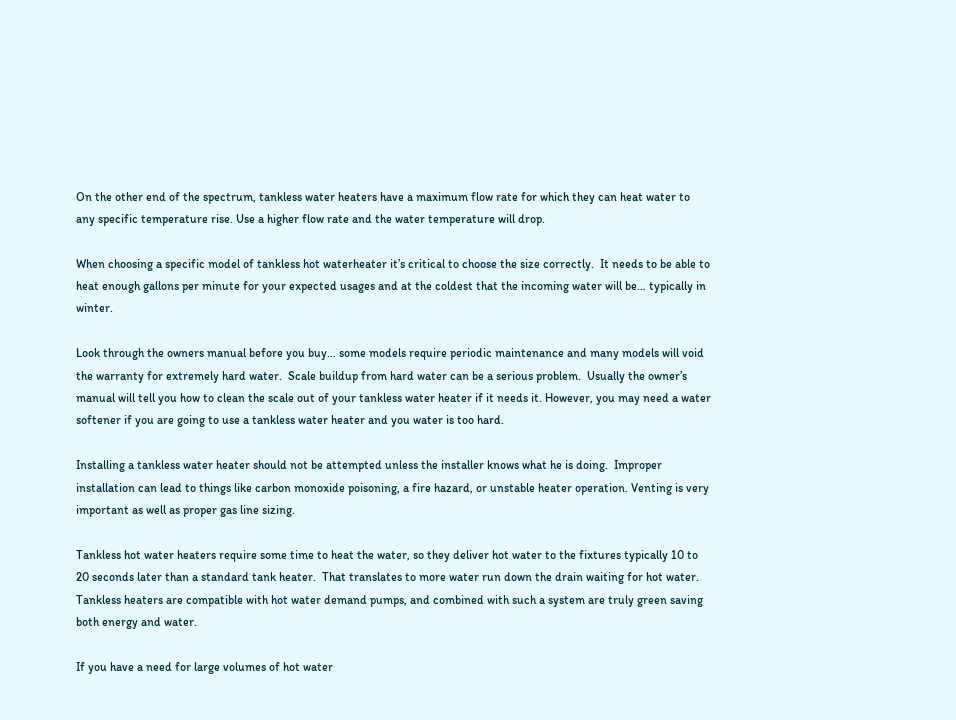On the other end of the spectrum, tankless water heaters have a maximum flow rate for which they can heat water to any specific temperature rise. Use a higher flow rate and the water temperature will drop.

When choosing a specific model of tankless hot waterheater it’s critical to choose the size correctly.  It needs to be able to heat enough gallons per minute for your expected usages and at the coldest that the incoming water will be… typically in winter.

Look through the owners manual before you buy… some models require periodic maintenance and many models will void the warranty for extremely hard water.  Scale buildup from hard water can be a serious problem.  Usually the owner’s manual will tell you how to clean the scale out of your tankless water heater if it needs it. However, you may need a water softener if you are going to use a tankless water heater and you water is too hard.

Installing a tankless water heater should not be attempted unless the installer knows what he is doing.  Improper installation can lead to things like carbon monoxide poisoning, a fire hazard, or unstable heater operation. Venting is very important as well as proper gas line sizing.

Tankless hot water heaters require some time to heat the water, so they deliver hot water to the fixtures typically 10 to 20 seconds later than a standard tank heater.  That translates to more water run down the drain waiting for hot water.  Tankless heaters are compatible with hot water demand pumps, and combined with such a system are truly green saving both energy and water.

If you have a need for large volumes of hot water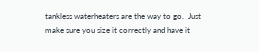tankless waterheaters are the way to go.  Just make sure you size it correctly and have it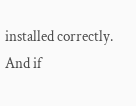installed correctly.  And if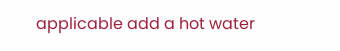applicable add a hot water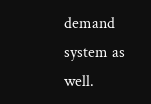demand system as well.